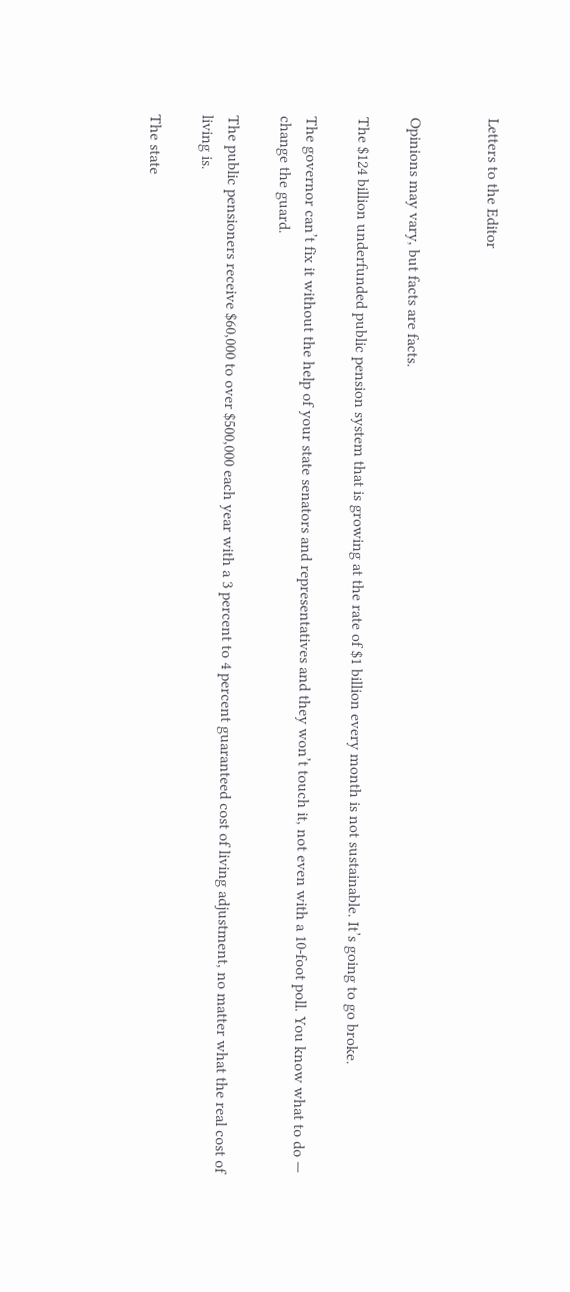Letters to the Editor


Opinions may vary, but facts are facts.

The $124 billion underfunded public pension system that is growing at the rate of $1 billion every month is not sustainable. It’s going to go broke.

The governor can’t fix it without the help of your state senators and representatives and they won’t touch it, not even with a 10-foot poll. You know what to do — change the guard.

The public pensioners receive $60,000 to over $500,000 each year with a 3 percent to 4 percent guaranteed cost of living adjustment, no matter what the real cost of living is.

The state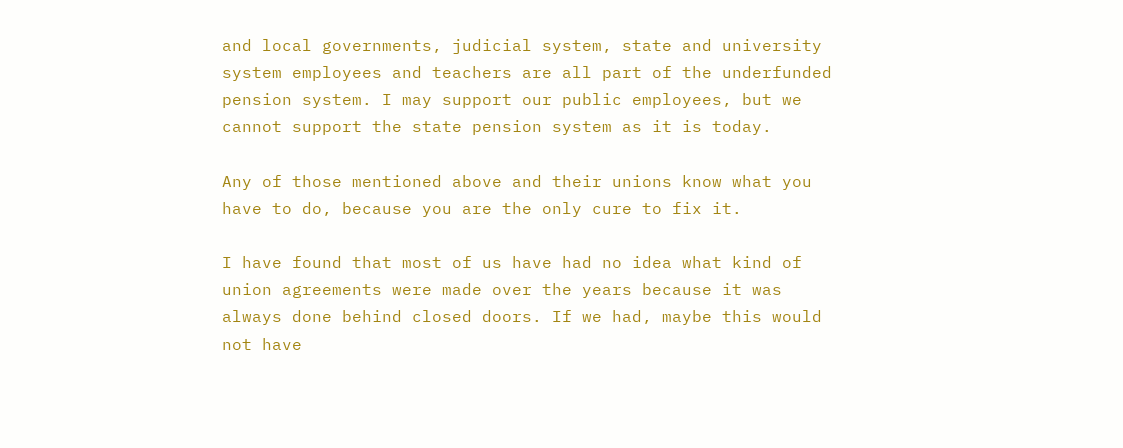and local governments, judicial system, state and university system employees and teachers are all part of the underfunded pension system. I may support our public employees, but we cannot support the state pension system as it is today.

Any of those mentioned above and their unions know what you have to do, because you are the only cure to fix it.

I have found that most of us have had no idea what kind of union agreements were made over the years because it was always done behind closed doors. If we had, maybe this would not have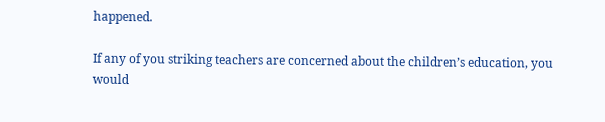happened.

If any of you striking teachers are concerned about the children’s education, you would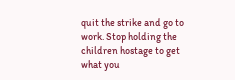quit the strike and go to work. Stop holding the children hostage to get what you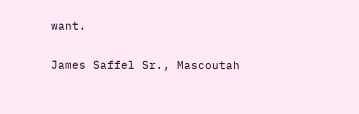want.

James Saffel Sr., Mascoutah